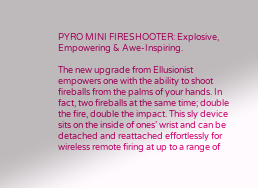PYRO MINI FIRESHOOTER: Explosive, Empowering & Awe-Inspiring.

The new upgrade from Ellusionist empowers one with the ability to shoot fireballs from the palms of your hands. In fact, two fireballs at the same time; double the fire, double the impact. This sly device sits on the inside of ones’ wrist and can be detached and reattached effortlessly for wireless remote firing at up to a range of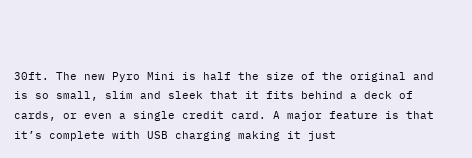30ft. The new Pyro Mini is half the size of the original and is so small, slim and sleek that it fits behind a deck of cards, or even a single credit card. A major feature is that it’s complete with USB charging making it just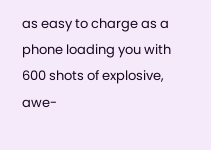as easy to charge as a phone loading you with 600 shots of explosive, awe-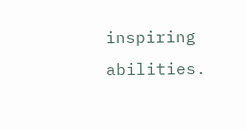inspiring abilities.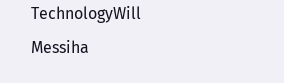TechnologyWill Messiha